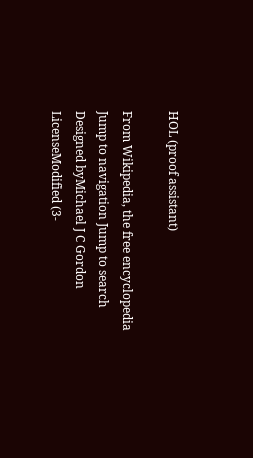HOL (proof assistant)

From Wikipedia, the free encyclopedia
Jump to navigation Jump to search
Designed byMichael J C Gordon
LicenseModified (3-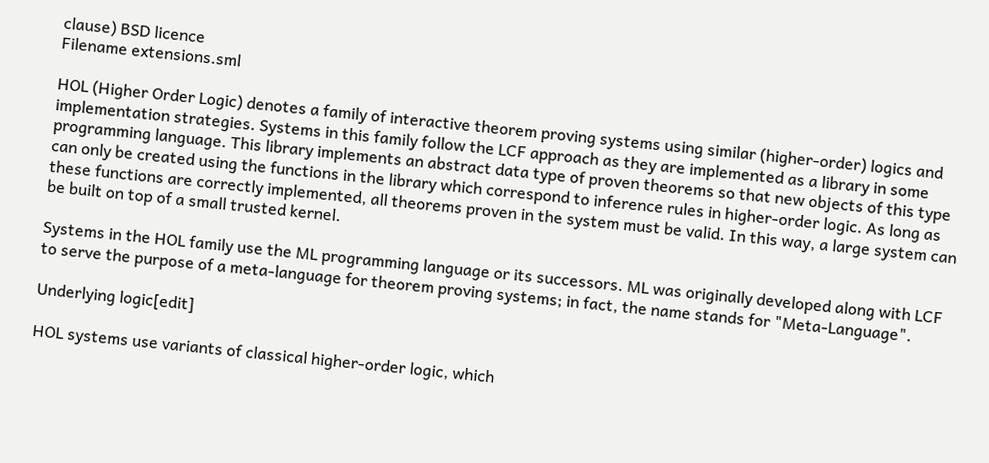clause) BSD licence
Filename extensions.sml

HOL (Higher Order Logic) denotes a family of interactive theorem proving systems using similar (higher-order) logics and implementation strategies. Systems in this family follow the LCF approach as they are implemented as a library in some programming language. This library implements an abstract data type of proven theorems so that new objects of this type can only be created using the functions in the library which correspond to inference rules in higher-order logic. As long as these functions are correctly implemented, all theorems proven in the system must be valid. In this way, a large system can be built on top of a small trusted kernel.

Systems in the HOL family use the ML programming language or its successors. ML was originally developed along with LCF to serve the purpose of a meta-language for theorem proving systems; in fact, the name stands for "Meta-Language".

Underlying logic[edit]

HOL systems use variants of classical higher-order logic, which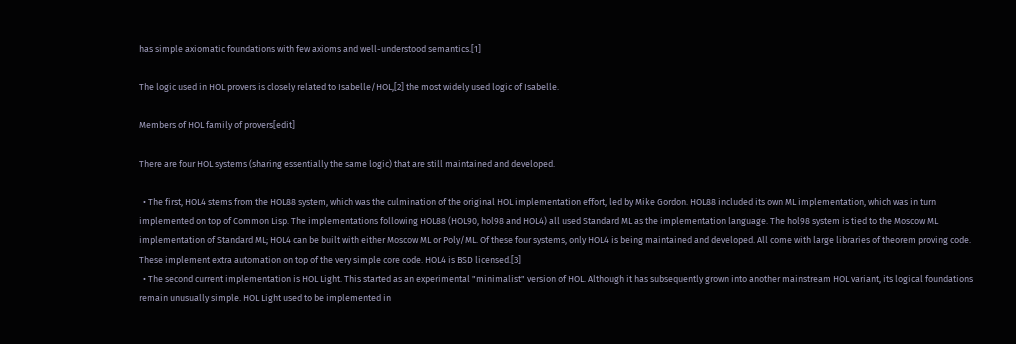has simple axiomatic foundations with few axioms and well-understood semantics.[1]

The logic used in HOL provers is closely related to Isabelle/HOL,[2] the most widely used logic of Isabelle.

Members of HOL family of provers[edit]

There are four HOL systems (sharing essentially the same logic) that are still maintained and developed.

  • The first, HOL4 stems from the HOL88 system, which was the culmination of the original HOL implementation effort, led by Mike Gordon. HOL88 included its own ML implementation, which was in turn implemented on top of Common Lisp. The implementations following HOL88 (HOL90, hol98 and HOL4) all used Standard ML as the implementation language. The hol98 system is tied to the Moscow ML implementation of Standard ML; HOL4 can be built with either Moscow ML or Poly/ML. Of these four systems, only HOL4 is being maintained and developed. All come with large libraries of theorem proving code. These implement extra automation on top of the very simple core code. HOL4 is BSD licensed.[3]
  • The second current implementation is HOL Light. This started as an experimental "minimalist" version of HOL. Although it has subsequently grown into another mainstream HOL variant, its logical foundations remain unusually simple. HOL Light used to be implemented in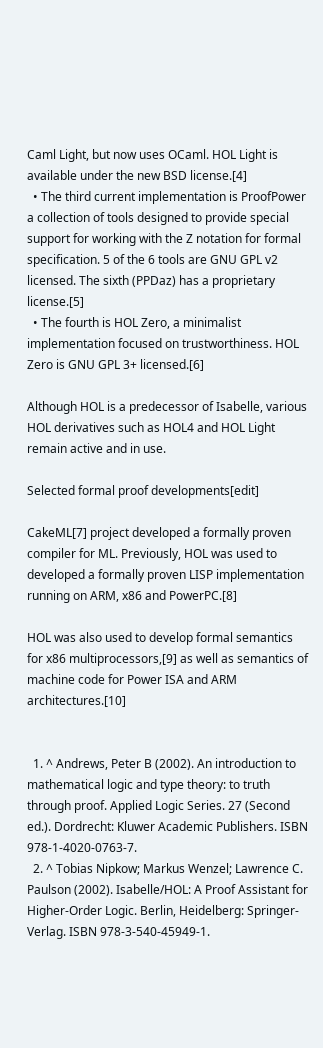Caml Light, but now uses OCaml. HOL Light is available under the new BSD license.[4]
  • The third current implementation is ProofPower a collection of tools designed to provide special support for working with the Z notation for formal specification. 5 of the 6 tools are GNU GPL v2 licensed. The sixth (PPDaz) has a proprietary license.[5]
  • The fourth is HOL Zero, a minimalist implementation focused on trustworthiness. HOL Zero is GNU GPL 3+ licensed.[6]

Although HOL is a predecessor of Isabelle, various HOL derivatives such as HOL4 and HOL Light remain active and in use.

Selected formal proof developments[edit]

CakeML[7] project developed a formally proven compiler for ML. Previously, HOL was used to developed a formally proven LISP implementation running on ARM, x86 and PowerPC.[8]

HOL was also used to develop formal semantics for x86 multiprocessors,[9] as well as semantics of machine code for Power ISA and ARM architectures.[10]


  1. ^ Andrews, Peter B (2002). An introduction to mathematical logic and type theory: to truth through proof. Applied Logic Series. 27 (Second ed.). Dordrecht: Kluwer Academic Publishers. ISBN 978-1-4020-0763-7.
  2. ^ Tobias Nipkow; Markus Wenzel; Lawrence C. Paulson (2002). Isabelle/HOL: A Proof Assistant for Higher-Order Logic. Berlin, Heidelberg: Springer-Verlag. ISBN 978-3-540-45949-1.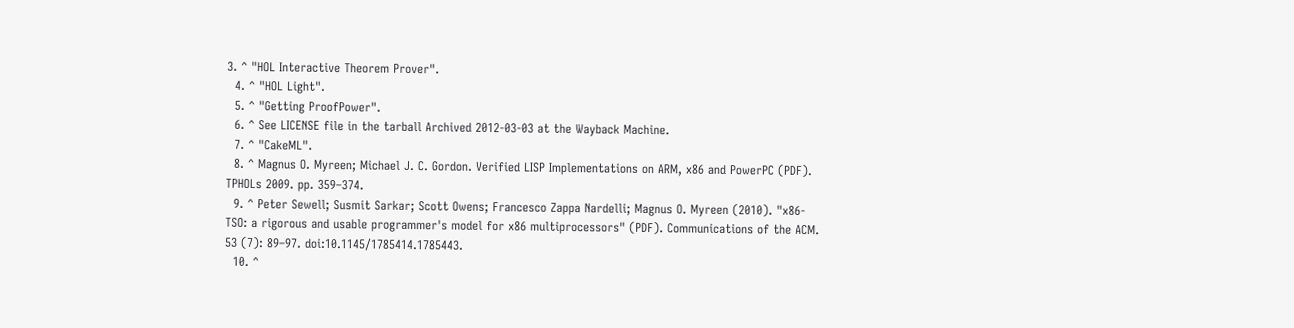3. ^ "HOL Interactive Theorem Prover".
  4. ^ "HOL Light".
  5. ^ "Getting ProofPower".
  6. ^ See LICENSE file in the tarball Archived 2012-03-03 at the Wayback Machine.
  7. ^ "CakeML".
  8. ^ Magnus O. Myreen; Michael J. C. Gordon. Verified LISP Implementations on ARM, x86 and PowerPC (PDF). TPHOLs 2009. pp. 359–374.
  9. ^ Peter Sewell; Susmit Sarkar; Scott Owens; Francesco Zappa Nardelli; Magnus O. Myreen (2010). "x86-TSO: a rigorous and usable programmer's model for x86 multiprocessors" (PDF). Communications of the ACM. 53 (7): 89–97. doi:10.1145/1785414.1785443.
  10. ^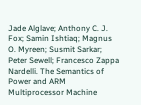Jade Alglave; Anthony C. J. Fox; Samin Ishtiaq; Magnus O. Myreen; Susmit Sarkar; Peter Sewell; Francesco Zappa Nardelli. The Semantics of Power and ARM Multiprocessor Machine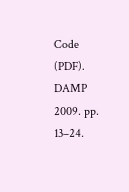Code (PDF). DAMP 2009. pp. 13–24.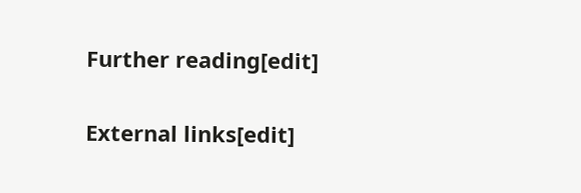Further reading[edit]

External links[edit]